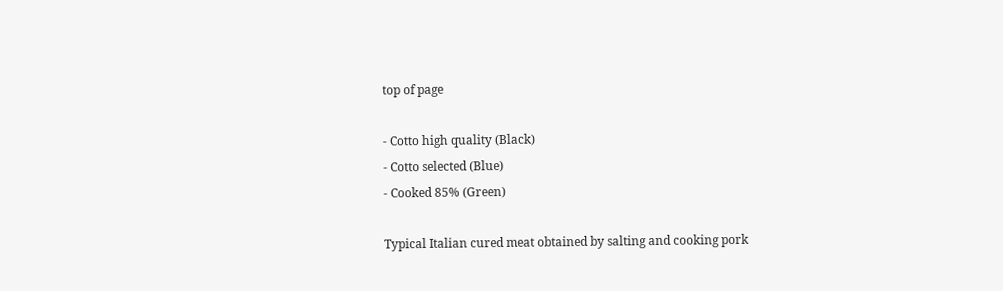top of page

- Cotto high quality (Black)
- Cotto selected (Blue)
- Cooked 85% (Green)

Typical Italian cured meat obtained by salting and cooking pork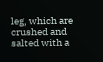leg, which are crushed and salted with a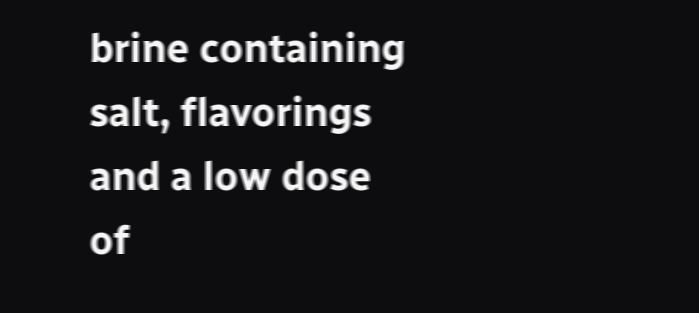brine containing salt, flavorings and a low dose of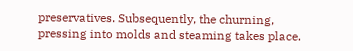preservatives. Subsequently, the churning, pressing into molds and steaming takes place.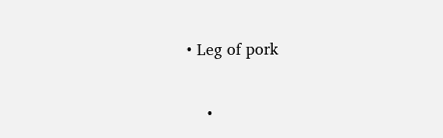• Leg of pork

    •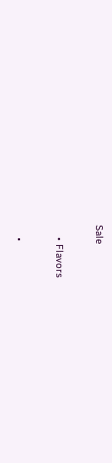Sale

    • Flavors

    •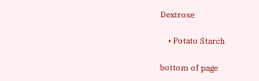Dextrose

    • Potato Starch

bottom of page